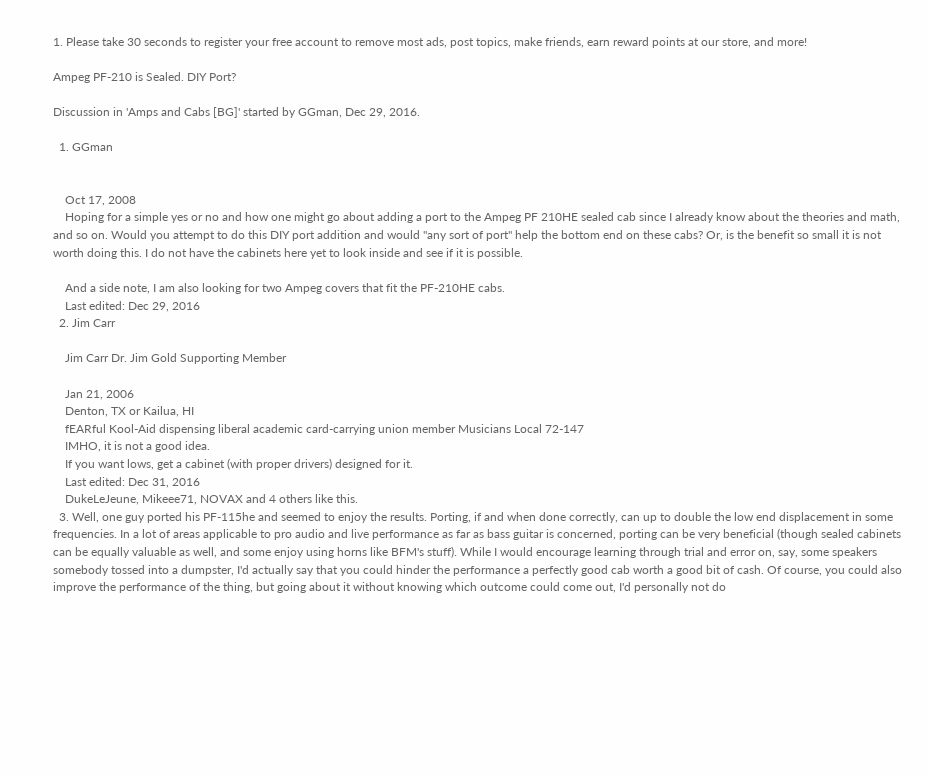1. Please take 30 seconds to register your free account to remove most ads, post topics, make friends, earn reward points at our store, and more!

Ampeg PF-210 is Sealed. DIY Port?

Discussion in 'Amps and Cabs [BG]' started by GGman, Dec 29, 2016.

  1. GGman


    Oct 17, 2008
    Hoping for a simple yes or no and how one might go about adding a port to the Ampeg PF 210HE sealed cab since I already know about the theories and math, and so on. Would you attempt to do this DIY port addition and would "any sort of port" help the bottom end on these cabs? Or, is the benefit so small it is not worth doing this. I do not have the cabinets here yet to look inside and see if it is possible.

    And a side note, I am also looking for two Ampeg covers that fit the PF-210HE cabs.
    Last edited: Dec 29, 2016
  2. Jim Carr

    Jim Carr Dr. Jim Gold Supporting Member

    Jan 21, 2006
    Denton, TX or Kailua, HI
    fEARful Kool-Aid dispensing liberal academic card-carrying union member Musicians Local 72-147
    IMHO, it is not a good idea.
    If you want lows, get a cabinet (with proper drivers) designed for it.
    Last edited: Dec 31, 2016
    DukeLeJeune, Mikeee71, NOVAX and 4 others like this.
  3. Well, one guy ported his PF-115he and seemed to enjoy the results. Porting, if and when done correctly, can up to double the low end displacement in some frequencies. In a lot of areas applicable to pro audio and live performance as far as bass guitar is concerned, porting can be very beneficial (though sealed cabinets can be equally valuable as well, and some enjoy using horns like BFM's stuff). While I would encourage learning through trial and error on, say, some speakers somebody tossed into a dumpster, I'd actually say that you could hinder the performance a perfectly good cab worth a good bit of cash. Of course, you could also improve the performance of the thing, but going about it without knowing which outcome could come out, I'd personally not do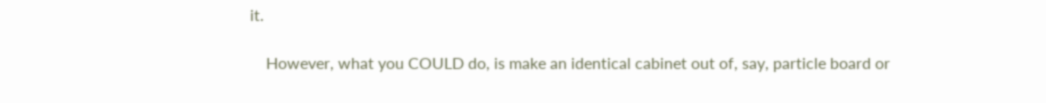it.

    However, what you COULD do, is make an identical cabinet out of, say, particle board or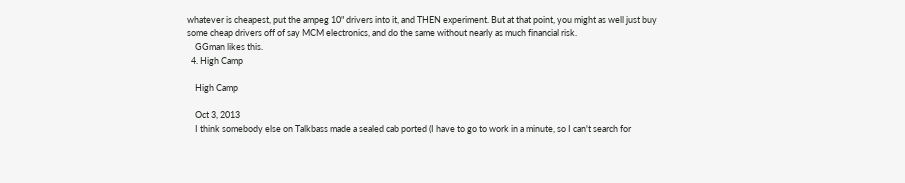whatever is cheapest, put the ampeg 10" drivers into it, and THEN experiment. But at that point, you might as well just buy some cheap drivers off of say MCM electronics, and do the same without nearly as much financial risk.
    GGman likes this.
  4. High Camp

    High Camp

    Oct 3, 2013
    I think somebody else on Talkbass made a sealed cab ported (I have to go to work in a minute, so I can't search for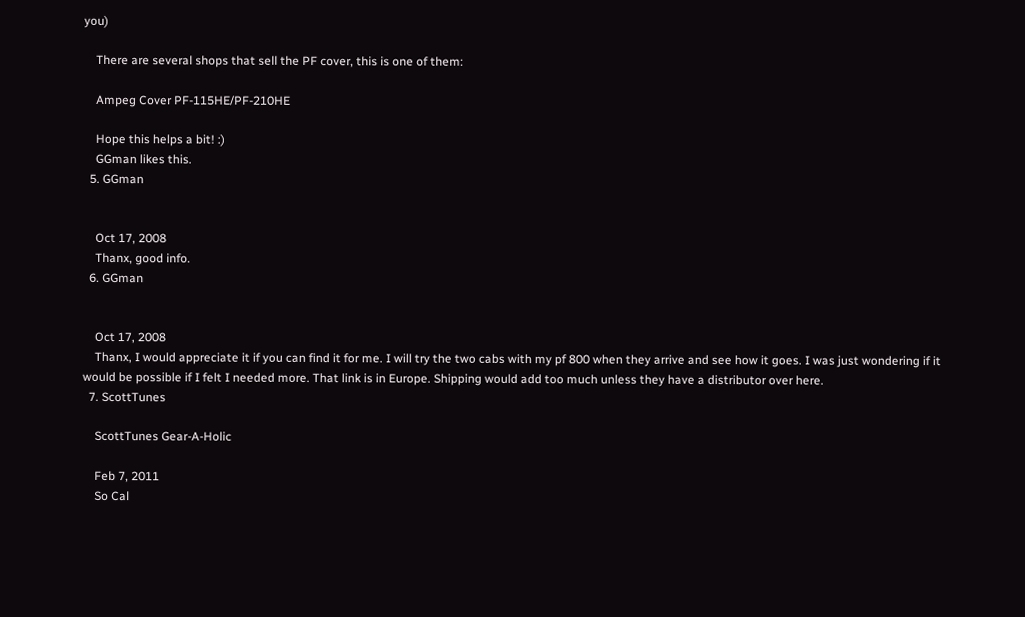you)

    There are several shops that sell the PF cover, this is one of them:

    Ampeg Cover PF-115HE/PF-210HE

    Hope this helps a bit! :)
    GGman likes this.
  5. GGman


    Oct 17, 2008
    Thanx, good info.
  6. GGman


    Oct 17, 2008
    Thanx, I would appreciate it if you can find it for me. I will try the two cabs with my pf 800 when they arrive and see how it goes. I was just wondering if it would be possible if I felt I needed more. That link is in Europe. Shipping would add too much unless they have a distributor over here.
  7. ScottTunes

    ScottTunes Gear-A-Holic

    Feb 7, 2011
    So Cal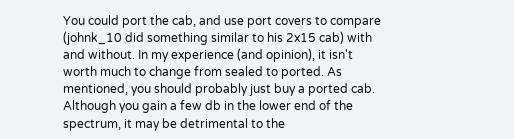You could port the cab, and use port covers to compare (johnk_10 did something similar to his 2x15 cab) with and without. In my experience (and opinion), it isn't worth much to change from sealed to ported. As mentioned, you should probably just buy a ported cab. Although you gain a few db in the lower end of the spectrum, it may be detrimental to the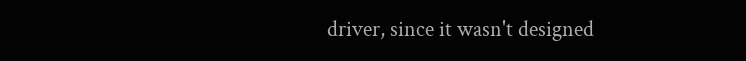driver, since it wasn't designed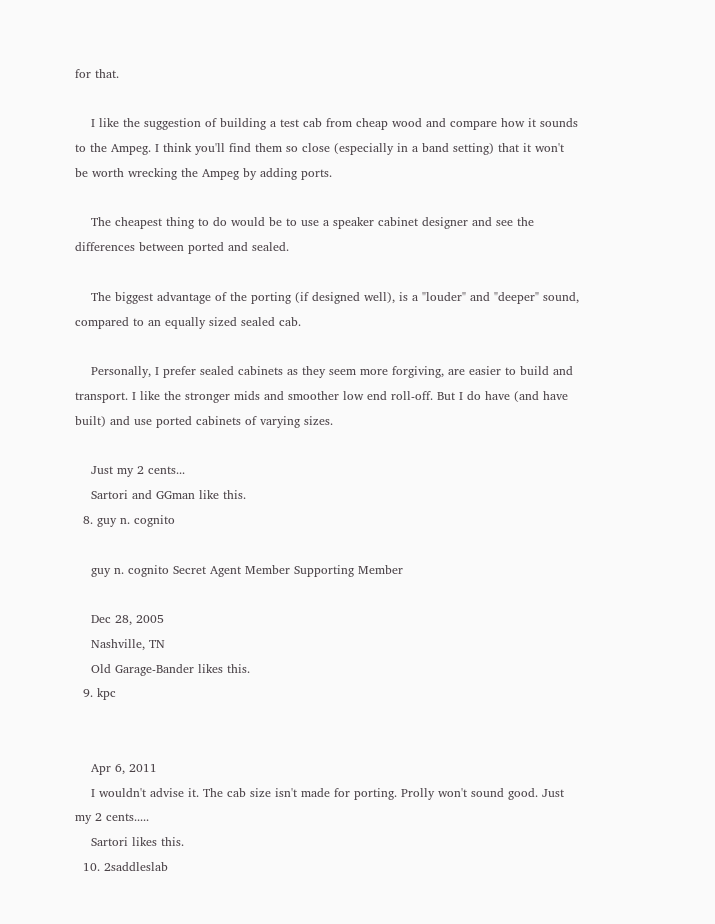for that.

    I like the suggestion of building a test cab from cheap wood and compare how it sounds to the Ampeg. I think you'll find them so close (especially in a band setting) that it won't be worth wrecking the Ampeg by adding ports.

    The cheapest thing to do would be to use a speaker cabinet designer and see the differences between ported and sealed.

    The biggest advantage of the porting (if designed well), is a "louder" and "deeper" sound, compared to an equally sized sealed cab.

    Personally, I prefer sealed cabinets as they seem more forgiving, are easier to build and transport. I like the stronger mids and smoother low end roll-off. But I do have (and have built) and use ported cabinets of varying sizes.

    Just my 2 cents...
    Sartori and GGman like this.
  8. guy n. cognito

    guy n. cognito Secret Agent Member Supporting Member

    Dec 28, 2005
    Nashville, TN
    Old Garage-Bander likes this.
  9. kpc


    Apr 6, 2011
    I wouldn't advise it. The cab size isn't made for porting. Prolly won't sound good. Just my 2 cents.....
    Sartori likes this.
  10. 2saddleslab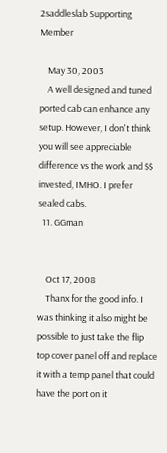2saddleslab Supporting Member

    May 30, 2003
    A well designed and tuned ported cab can enhance any setup. However, I don't think you will see appreciable difference vs the work and $$ invested, IMHO. I prefer sealed cabs.
  11. GGman


    Oct 17, 2008
    Thanx for the good info. I was thinking it also might be possible to just take the flip top cover panel off and replace it with a temp panel that could have the port on it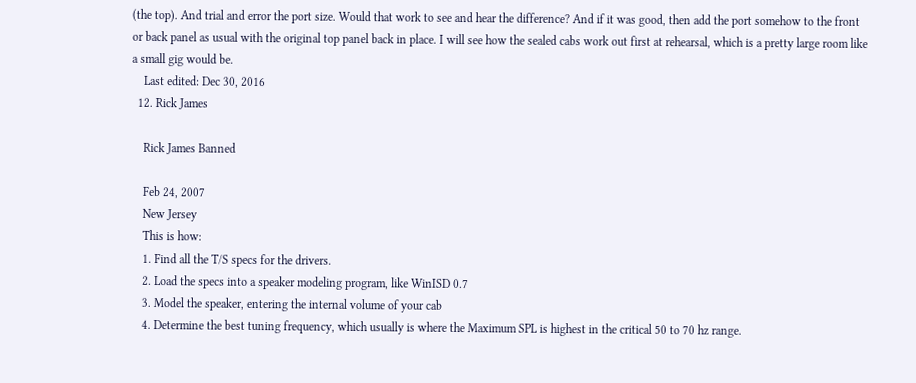(the top). And trial and error the port size. Would that work to see and hear the difference? And if it was good, then add the port somehow to the front or back panel as usual with the original top panel back in place. I will see how the sealed cabs work out first at rehearsal, which is a pretty large room like a small gig would be.
    Last edited: Dec 30, 2016
  12. Rick James

    Rick James Banned

    Feb 24, 2007
    New Jersey
    This is how:
    1. Find all the T/S specs for the drivers.
    2. Load the specs into a speaker modeling program, like WinISD 0.7
    3. Model the speaker, entering the internal volume of your cab
    4. Determine the best tuning frequency, which usually is where the Maximum SPL is highest in the critical 50 to 70 hz range.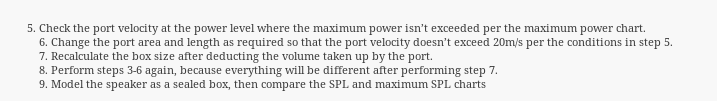5. Check the port velocity at the power level where the maximum power isn’t exceeded per the maximum power chart.
    6. Change the port area and length as required so that the port velocity doesn’t exceed 20m/s per the conditions in step 5.
    7. Recalculate the box size after deducting the volume taken up by the port.
    8. Perform steps 3-6 again, because everything will be different after performing step 7.
    9. Model the speaker as a sealed box, then compare the SPL and maximum SPL charts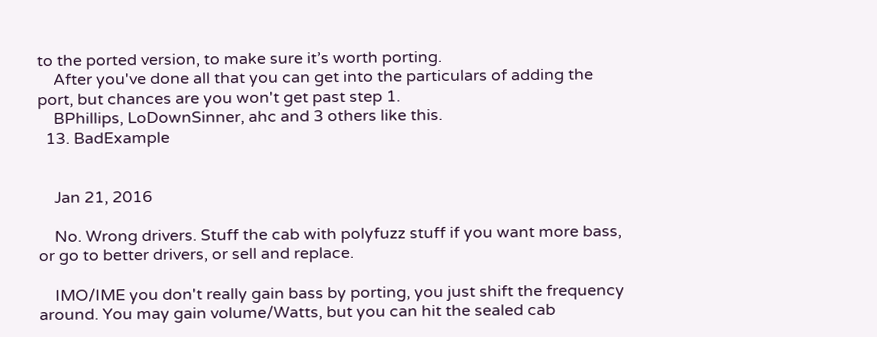to the ported version, to make sure it’s worth porting.
    After you've done all that you can get into the particulars of adding the port, but chances are you won't get past step 1.
    BPhillips, LoDownSinner, ahc and 3 others like this.
  13. BadExample


    Jan 21, 2016

    No. Wrong drivers. Stuff the cab with polyfuzz stuff if you want more bass, or go to better drivers, or sell and replace.

    IMO/IME you don't really gain bass by porting, you just shift the frequency around. You may gain volume/Watts, but you can hit the sealed cab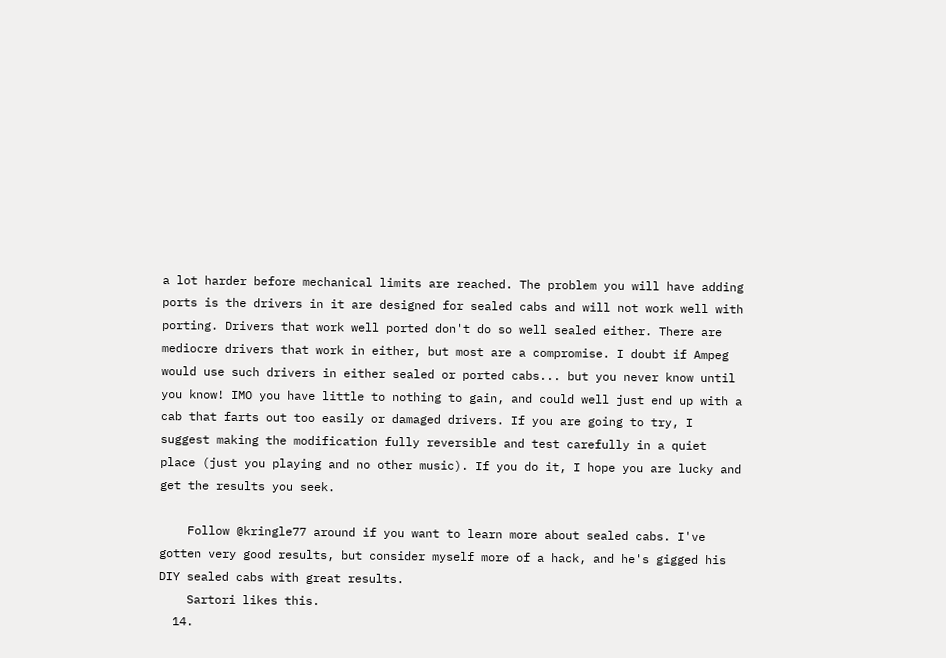a lot harder before mechanical limits are reached. The problem you will have adding ports is the drivers in it are designed for sealed cabs and will not work well with porting. Drivers that work well ported don't do so well sealed either. There are mediocre drivers that work in either, but most are a compromise. I doubt if Ampeg would use such drivers in either sealed or ported cabs... but you never know until you know! IMO you have little to nothing to gain, and could well just end up with a cab that farts out too easily or damaged drivers. If you are going to try, I suggest making the modification fully reversible and test carefully in a quiet place (just you playing and no other music). If you do it, I hope you are lucky and get the results you seek.

    Follow @kringle77 around if you want to learn more about sealed cabs. I've gotten very good results, but consider myself more of a hack, and he's gigged his DIY sealed cabs with great results.
    Sartori likes this.
  14.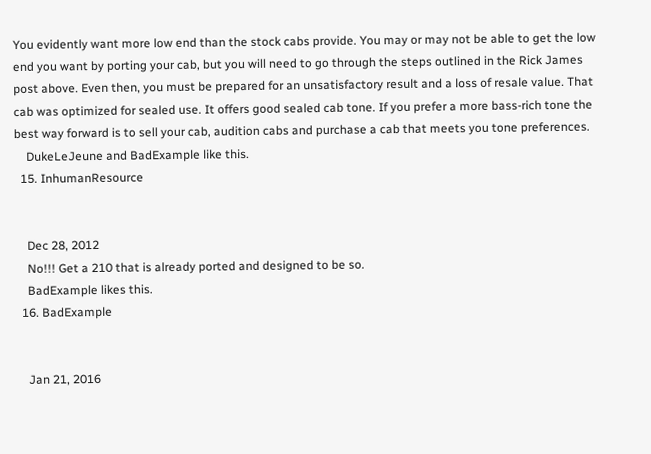You evidently want more low end than the stock cabs provide. You may or may not be able to get the low end you want by porting your cab, but you will need to go through the steps outlined in the Rick James post above. Even then, you must be prepared for an unsatisfactory result and a loss of resale value. That cab was optimized for sealed use. It offers good sealed cab tone. If you prefer a more bass-rich tone the best way forward is to sell your cab, audition cabs and purchase a cab that meets you tone preferences.
    DukeLeJeune and BadExample like this.
  15. InhumanResource


    Dec 28, 2012
    No!!! Get a 210 that is already ported and designed to be so.
    BadExample likes this.
  16. BadExample


    Jan 21, 2016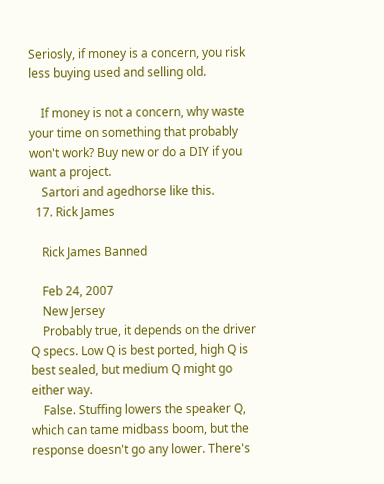Seriosly, if money is a concern, you risk less buying used and selling old.

    If money is not a concern, why waste your time on something that probably won't work? Buy new or do a DIY if you want a project.
    Sartori and agedhorse like this.
  17. Rick James

    Rick James Banned

    Feb 24, 2007
    New Jersey
    Probably true, it depends on the driver Q specs. Low Q is best ported, high Q is best sealed, but medium Q might go either way.
    False. Stuffing lowers the speaker Q, which can tame midbass boom, but the response doesn't go any lower. There's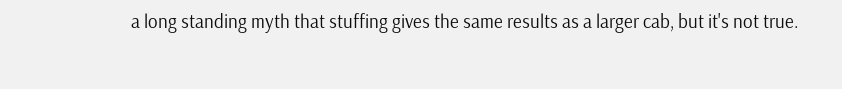a long standing myth that stuffing gives the same results as a larger cab, but it's not true.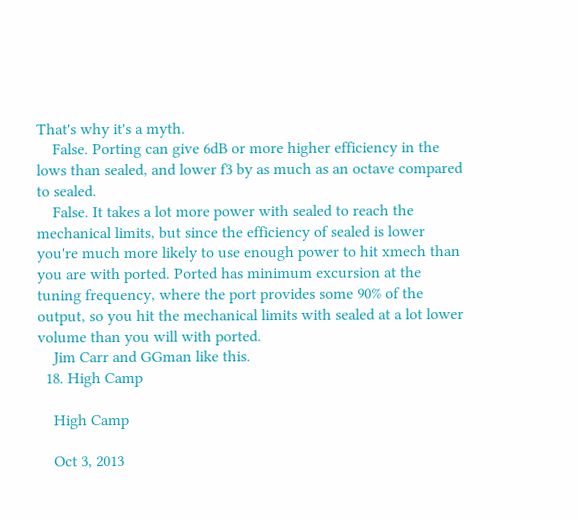That's why it's a myth.
    False. Porting can give 6dB or more higher efficiency in the lows than sealed, and lower f3 by as much as an octave compared to sealed.
    False. It takes a lot more power with sealed to reach the mechanical limits, but since the efficiency of sealed is lower you're much more likely to use enough power to hit xmech than you are with ported. Ported has minimum excursion at the tuning frequency, where the port provides some 90% of the output, so you hit the mechanical limits with sealed at a lot lower volume than you will with ported.
    Jim Carr and GGman like this.
  18. High Camp

    High Camp

    Oct 3, 2013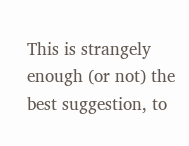This is strangely enough (or not) the best suggestion, to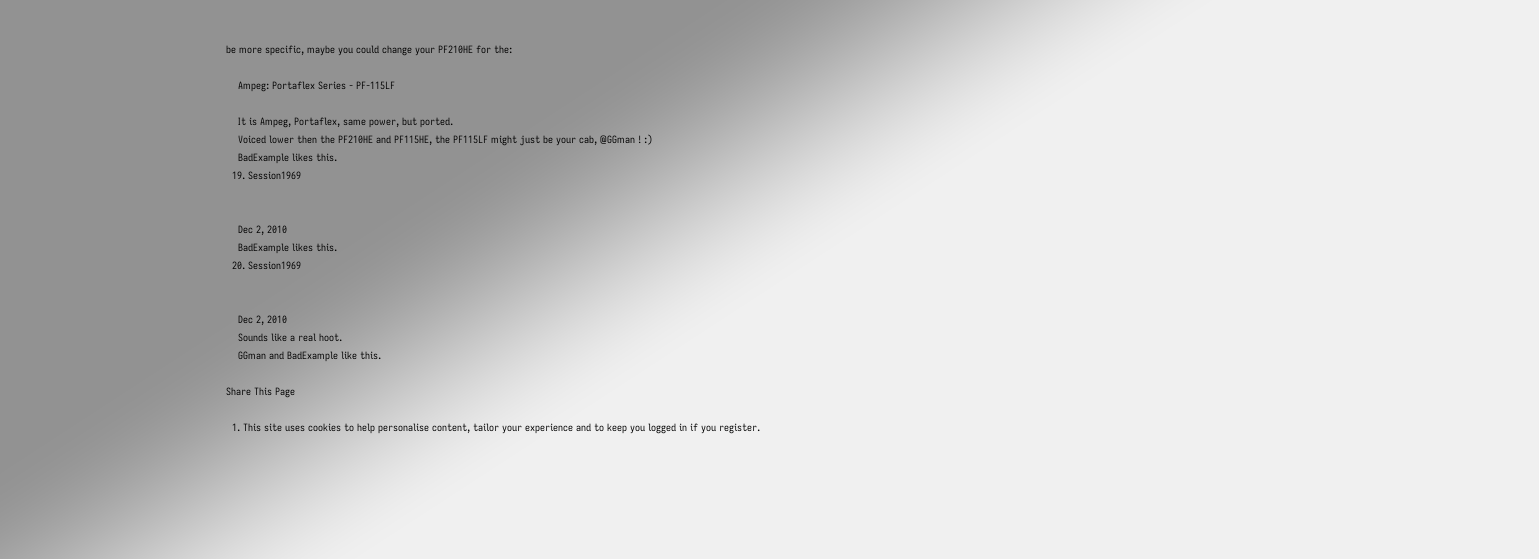be more specific, maybe you could change your PF210HE for the:

    Ampeg: Portaflex Series - PF-115LF

    It is Ampeg, Portaflex, same power, but ported.
    Voiced lower then the PF210HE and PF115HE, the PF115LF might just be your cab, @GGman ! :)
    BadExample likes this.
  19. Session1969


    Dec 2, 2010
    BadExample likes this.
  20. Session1969


    Dec 2, 2010
    Sounds like a real hoot.
    GGman and BadExample like this.

Share This Page

  1. This site uses cookies to help personalise content, tailor your experience and to keep you logged in if you register.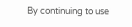By continuing to use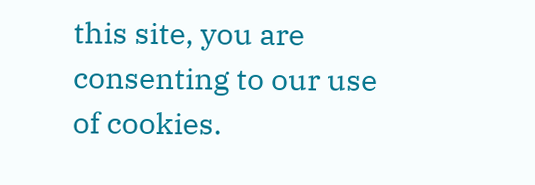this site, you are consenting to our use of cookies.